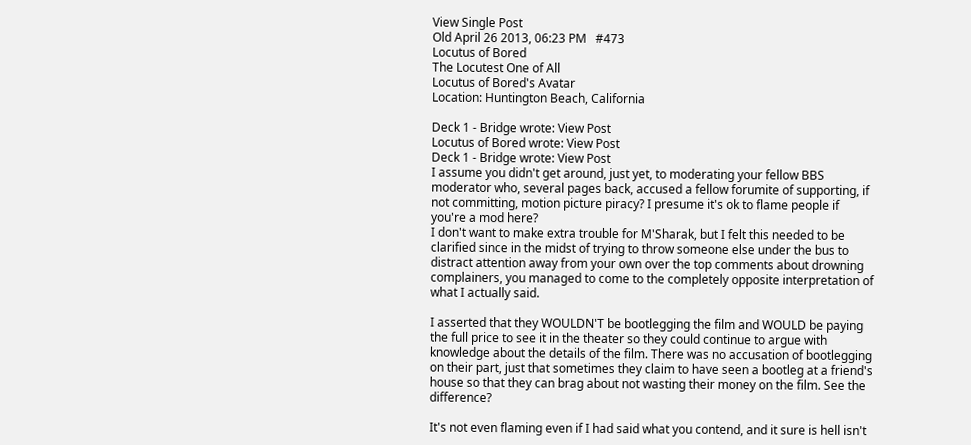View Single Post
Old April 26 2013, 06:23 PM   #473
Locutus of Bored
The Locutest One of All
Locutus of Bored's Avatar
Location: Huntington Beach, California

Deck 1 - Bridge wrote: View Post
Locutus of Bored wrote: View Post
Deck 1 - Bridge wrote: View Post
I assume you didn't get around, just yet, to moderating your fellow BBS moderator who, several pages back, accused a fellow forumite of supporting, if not committing, motion picture piracy? I presume it's ok to flame people if you're a mod here?
I don't want to make extra trouble for M'Sharak, but I felt this needed to be clarified since in the midst of trying to throw someone else under the bus to distract attention away from your own over the top comments about drowning complainers, you managed to come to the completely opposite interpretation of what I actually said.

I asserted that they WOULDN'T be bootlegging the film and WOULD be paying the full price to see it in the theater so they could continue to argue with knowledge about the details of the film. There was no accusation of bootlegging on their part, just that sometimes they claim to have seen a bootleg at a friend's house so that they can brag about not wasting their money on the film. See the difference?

It's not even flaming even if I had said what you contend, and it sure is hell isn't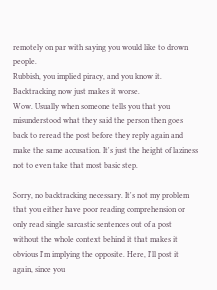remotely on par with saying you would like to drown people.
Rubbish, you implied piracy, and you know it. Backtracking now just makes it worse.
Wow. Usually when someone tells you that you misunderstood what they said the person then goes back to reread the post before they reply again and make the same accusation. It's just the height of laziness not to even take that most basic step.

Sorry, no backtracking necessary. It's not my problem that you either have poor reading comprehension or only read single sarcastic sentences out of a post without the whole context behind it that makes it obvious I'm implying the opposite. Here, I'll post it again, since you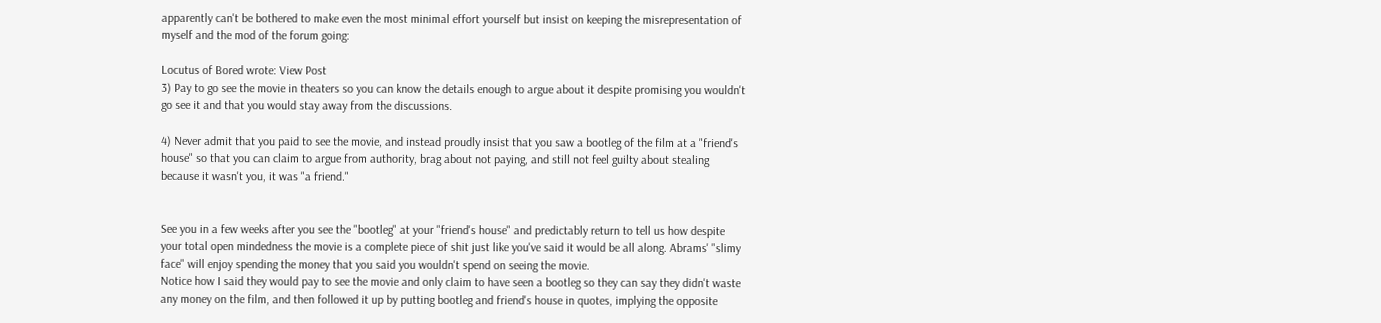apparently can't be bothered to make even the most minimal effort yourself but insist on keeping the misrepresentation of myself and the mod of the forum going:

Locutus of Bored wrote: View Post
3) Pay to go see the movie in theaters so you can know the details enough to argue about it despite promising you wouldn't go see it and that you would stay away from the discussions.

4) Never admit that you paid to see the movie, and instead proudly insist that you saw a bootleg of the film at a "friend's house" so that you can claim to argue from authority, brag about not paying, and still not feel guilty about stealing because it wasn't you, it was "a friend."


See you in a few weeks after you see the "bootleg" at your "friend's house" and predictably return to tell us how despite your total open mindedness the movie is a complete piece of shit just like you've said it would be all along. Abrams' "slimy face" will enjoy spending the money that you said you wouldn't spend on seeing the movie.
Notice how I said they would pay to see the movie and only claim to have seen a bootleg so they can say they didn't waste any money on the film, and then followed it up by putting bootleg and friend's house in quotes, implying the opposite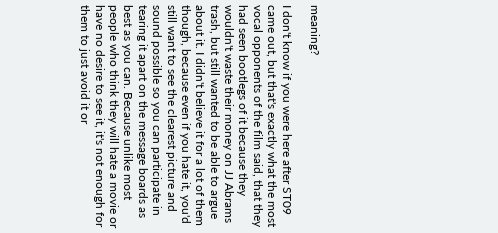meaning?

I don't know if you were here after ST09 came out, but that's exactly what the most vocal opponents of the film said, that they had seen bootlegs of it because they wouldn't waste their money on JJ Abrams trash, but still wanted to be able to argue about it. I didn't believe it for a lot of them though, because even if you hate it, you'd still want to see the clearest picture and sound possible so you can participate in tearing it apart on the message boards as best as you can. Because unlike most people who think they will hate a movie or have no desire to see it, it's not enough for them to just avoid it or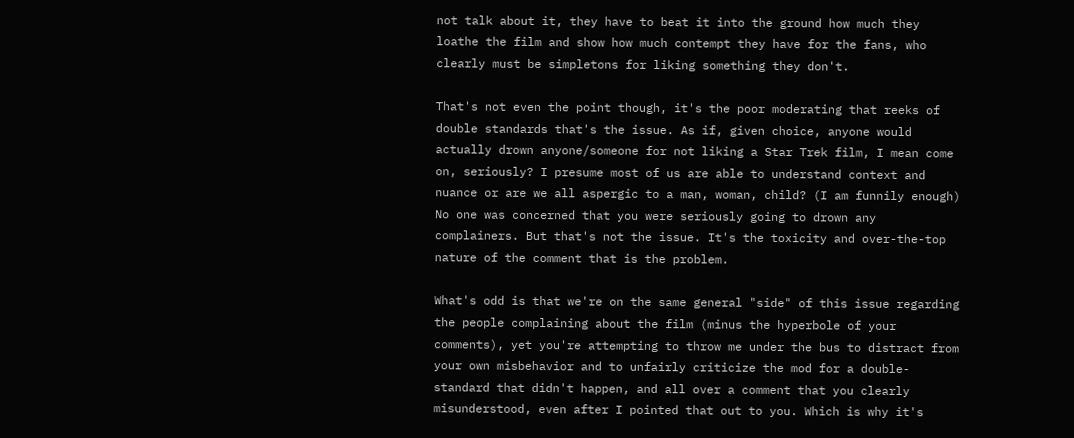not talk about it, they have to beat it into the ground how much they loathe the film and show how much contempt they have for the fans, who clearly must be simpletons for liking something they don't.

That's not even the point though, it's the poor moderating that reeks of double standards that's the issue. As if, given choice, anyone would actually drown anyone/someone for not liking a Star Trek film, I mean come on, seriously? I presume most of us are able to understand context and nuance or are we all aspergic to a man, woman, child? (I am funnily enough)
No one was concerned that you were seriously going to drown any complainers. But that's not the issue. It's the toxicity and over-the-top nature of the comment that is the problem.

What's odd is that we're on the same general "side" of this issue regarding the people complaining about the film (minus the hyperbole of your comments), yet you're attempting to throw me under the bus to distract from your own misbehavior and to unfairly criticize the mod for a double-standard that didn't happen, and all over a comment that you clearly misunderstood, even after I pointed that out to you. Which is why it's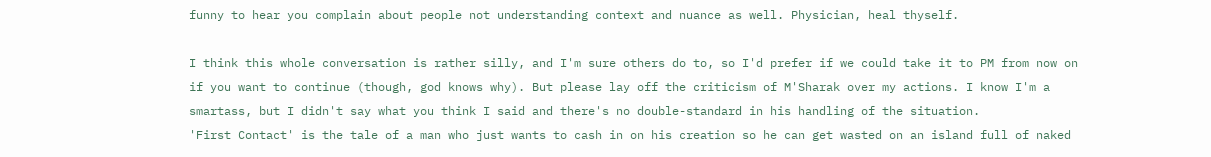funny to hear you complain about people not understanding context and nuance as well. Physician, heal thyself.

I think this whole conversation is rather silly, and I'm sure others do to, so I'd prefer if we could take it to PM from now on if you want to continue (though, god knows why). But please lay off the criticism of M'Sharak over my actions. I know I'm a smartass, but I didn't say what you think I said and there's no double-standard in his handling of the situation.
'First Contact' is the tale of a man who just wants to cash in on his creation so he can get wasted on an island full of naked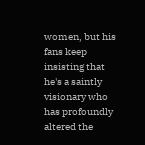women, but his fans keep insisting that he's a saintly visionary who has profoundly altered the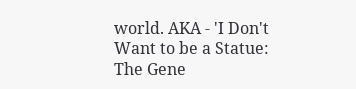world. AKA - 'I Don't Want to be a Statue: The Gene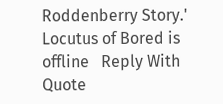Roddenberry Story.'
Locutus of Bored is offline   Reply With Quote